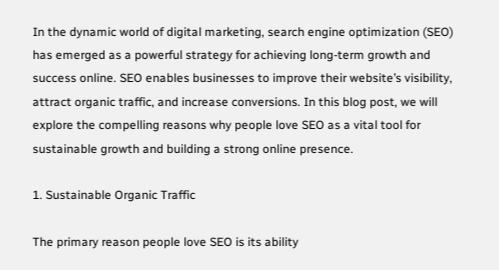In the dynamic world of digital marketing, search engine optimization (SEO) has emerged as a powerful strategy for achieving long-term growth and success online. SEO enables businesses to improve their website’s visibility, attract organic traffic, and increase conversions. In this blog post, we will explore the compelling reasons why people love SEO as a vital tool for sustainable growth and building a strong online presence.

1. Sustainable Organic Traffic

The primary reason people love SEO is its ability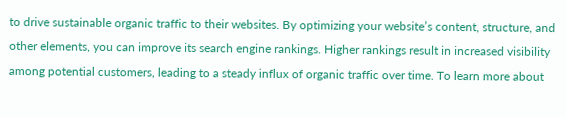to drive sustainable organic traffic to their websites. By optimizing your website’s content, structure, and other elements, you can improve its search engine rankings. Higher rankings result in increased visibility among potential customers, leading to a steady influx of organic traffic over time. To learn more about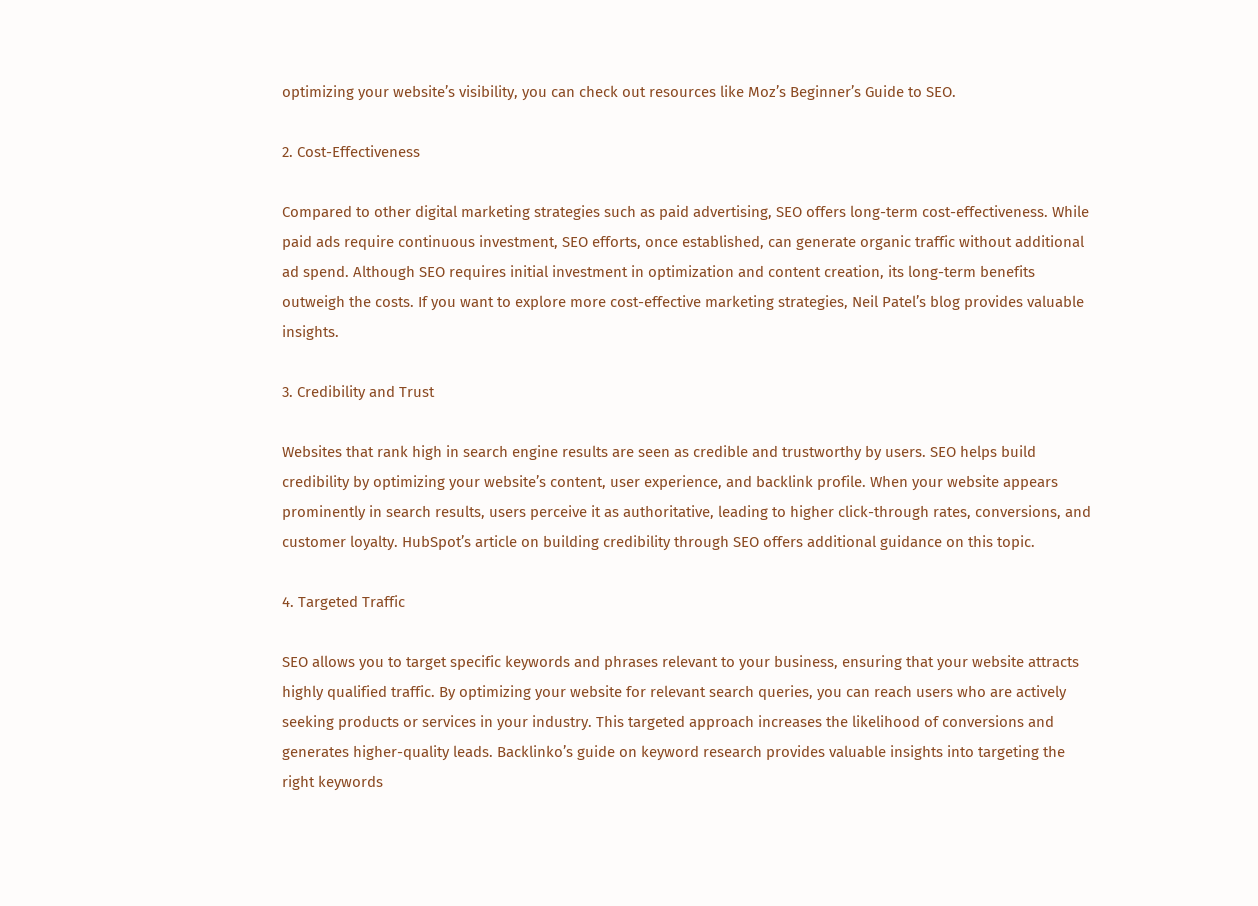optimizing your website’s visibility, you can check out resources like Moz’s Beginner’s Guide to SEO.

2. Cost-Effectiveness

Compared to other digital marketing strategies such as paid advertising, SEO offers long-term cost-effectiveness. While paid ads require continuous investment, SEO efforts, once established, can generate organic traffic without additional ad spend. Although SEO requires initial investment in optimization and content creation, its long-term benefits outweigh the costs. If you want to explore more cost-effective marketing strategies, Neil Patel’s blog provides valuable insights.

3. Credibility and Trust

Websites that rank high in search engine results are seen as credible and trustworthy by users. SEO helps build credibility by optimizing your website’s content, user experience, and backlink profile. When your website appears prominently in search results, users perceive it as authoritative, leading to higher click-through rates, conversions, and customer loyalty. HubSpot’s article on building credibility through SEO offers additional guidance on this topic.

4. Targeted Traffic

SEO allows you to target specific keywords and phrases relevant to your business, ensuring that your website attracts highly qualified traffic. By optimizing your website for relevant search queries, you can reach users who are actively seeking products or services in your industry. This targeted approach increases the likelihood of conversions and generates higher-quality leads. Backlinko’s guide on keyword research provides valuable insights into targeting the right keywords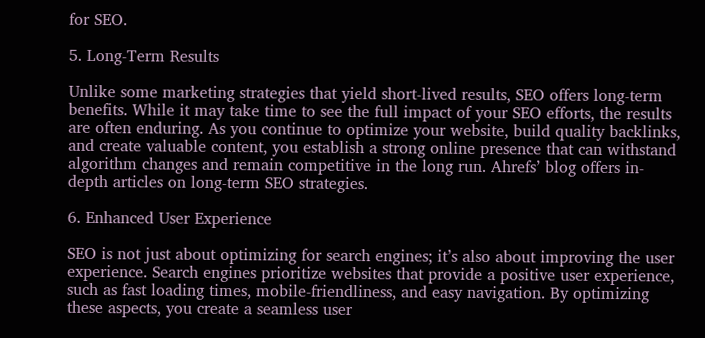for SEO.

5. Long-Term Results

Unlike some marketing strategies that yield short-lived results, SEO offers long-term benefits. While it may take time to see the full impact of your SEO efforts, the results are often enduring. As you continue to optimize your website, build quality backlinks, and create valuable content, you establish a strong online presence that can withstand algorithm changes and remain competitive in the long run. Ahrefs’ blog offers in-depth articles on long-term SEO strategies.

6. Enhanced User Experience

SEO is not just about optimizing for search engines; it’s also about improving the user experience. Search engines prioritize websites that provide a positive user experience, such as fast loading times, mobile-friendliness, and easy navigation. By optimizing these aspects, you create a seamless user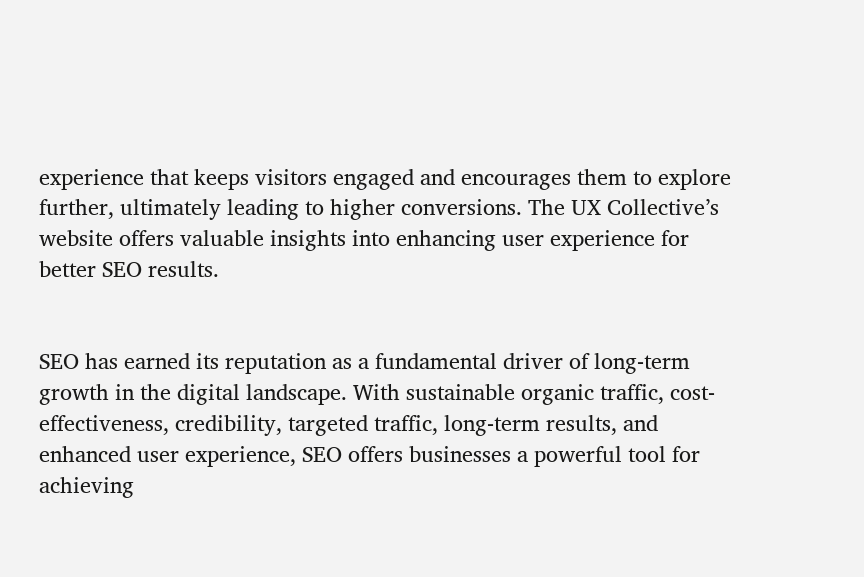experience that keeps visitors engaged and encourages them to explore further, ultimately leading to higher conversions. The UX Collective’s website offers valuable insights into enhancing user experience for better SEO results.


SEO has earned its reputation as a fundamental driver of long-term growth in the digital landscape. With sustainable organic traffic, cost-effectiveness, credibility, targeted traffic, long-term results, and enhanced user experience, SEO offers businesses a powerful tool for achieving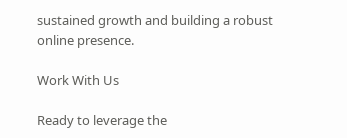sustained growth and building a robust online presence.

Work With Us

Ready to leverage the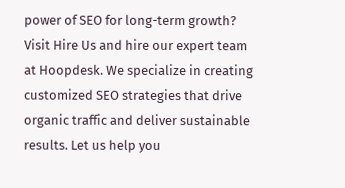power of SEO for long-term growth? Visit Hire Us and hire our expert team at Hoopdesk. We specialize in creating customized SEO strategies that drive organic traffic and deliver sustainable results. Let us help you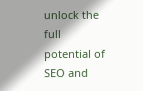unlock the full potential of SEO and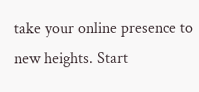take your online presence to new heights. Start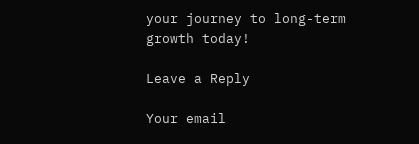your journey to long-term growth today!

Leave a Reply

Your email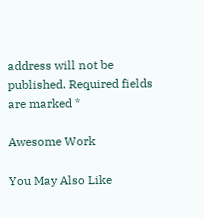address will not be published. Required fields are marked *

Awesome Work

You May Also Like